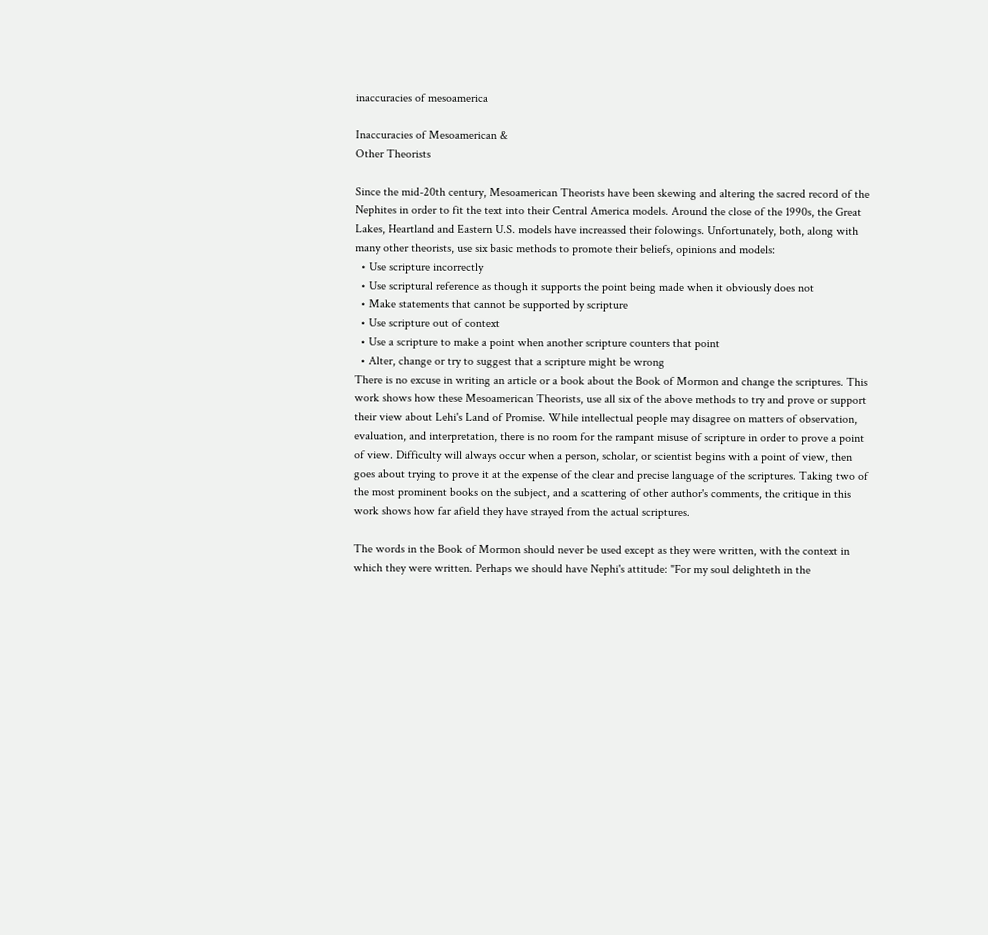inaccuracies of mesoamerica

Inaccuracies of Mesoamerican &
Other Theorists

Since the mid-20th century, Mesoamerican Theorists have been skewing and altering the sacred record of the Nephites in order to fit the text into their Central America models. Around the close of the 1990s, the Great Lakes, Heartland and Eastern U.S. models have increassed their folowings. Unfortunately, both, along with many other theorists, use six basic methods to promote their beliefs, opinions and models:
  • Use scripture incorrectly
  • Use scriptural reference as though it supports the point being made when it obviously does not
  • Make statements that cannot be supported by scripture
  • Use scripture out of context
  • Use a scripture to make a point when another scripture counters that point
  • Alter, change or try to suggest that a scripture might be wrong
There is no excuse in writing an article or a book about the Book of Mormon and change the scriptures. This work shows how these Mesoamerican Theorists, use all six of the above methods to try and prove or support their view about Lehi's Land of Promise. While intellectual people may disagree on matters of observation, evaluation, and interpretation, there is no room for the rampant misuse of scripture in order to prove a point of view. Difficulty will always occur when a person, scholar, or scientist begins with a point of view, then goes about trying to prove it at the expense of the clear and precise language of the scriptures. Taking two of the most prominent books on the subject, and a scattering of other author's comments, the critique in this work shows how far afield they have strayed from the actual scriptures.

The words in the Book of Mormon should never be used except as they were written, with the context in which they were written. Perhaps we should have Nephi's attitude: "For my soul delighteth in the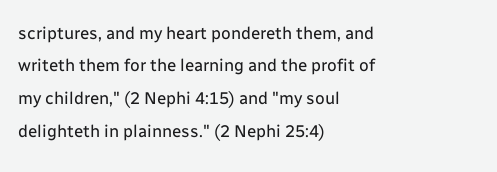scriptures, and my heart pondereth them, and writeth them for the learning and the profit of my children," (2 Nephi 4:15) and "my soul delighteth in plainness." (2 Nephi 25:4)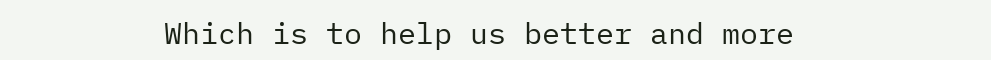Which is to help us better and more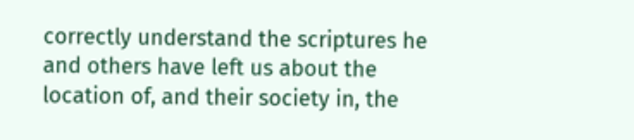correctly understand the scriptures he and others have left us about the location of, and their society in, the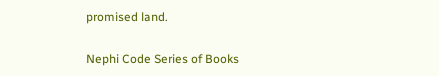promised land.

Nephi Code Series of Books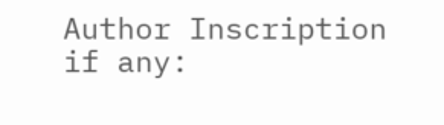Author Inscription if any: